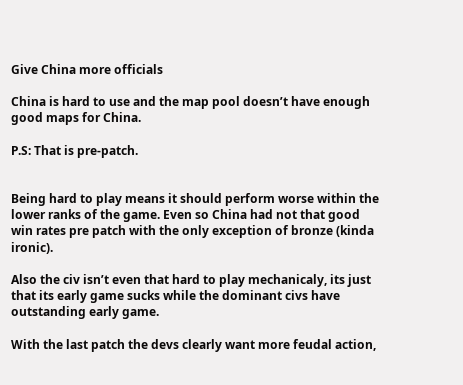Give China more officials

China is hard to use and the map pool doesn’t have enough good maps for China.

P.S: That is pre-patch.


Being hard to play means it should perform worse within the lower ranks of the game. Even so China had not that good win rates pre patch with the only exception of bronze (kinda ironic).

Also the civ isn’t even that hard to play mechanicaly, its just that its early game sucks while the dominant civs have outstanding early game.

With the last patch the devs clearly want more feudal action,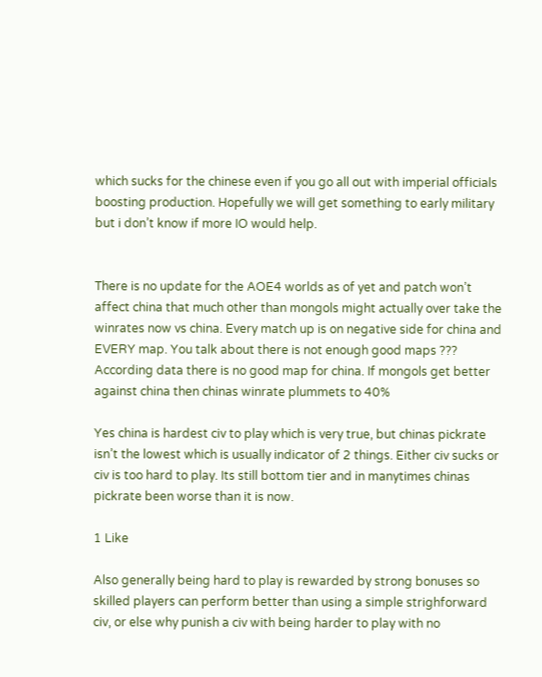which sucks for the chinese even if you go all out with imperial officials boosting production. Hopefully we will get something to early military but i don’t know if more IO would help.


There is no update for the AOE4 worlds as of yet and patch won’t affect china that much other than mongols might actually over take the winrates now vs china. Every match up is on negative side for china and EVERY map. You talk about there is not enough good maps ??? According data there is no good map for china. If mongols get better against china then chinas winrate plummets to 40%

Yes china is hardest civ to play which is very true, but chinas pickrate isn’t the lowest which is usually indicator of 2 things. Either civ sucks or civ is too hard to play. Its still bottom tier and in manytimes chinas pickrate been worse than it is now.

1 Like

Also generally being hard to play is rewarded by strong bonuses so skilled players can perform better than using a simple strighforward civ, or else why punish a civ with being harder to play with no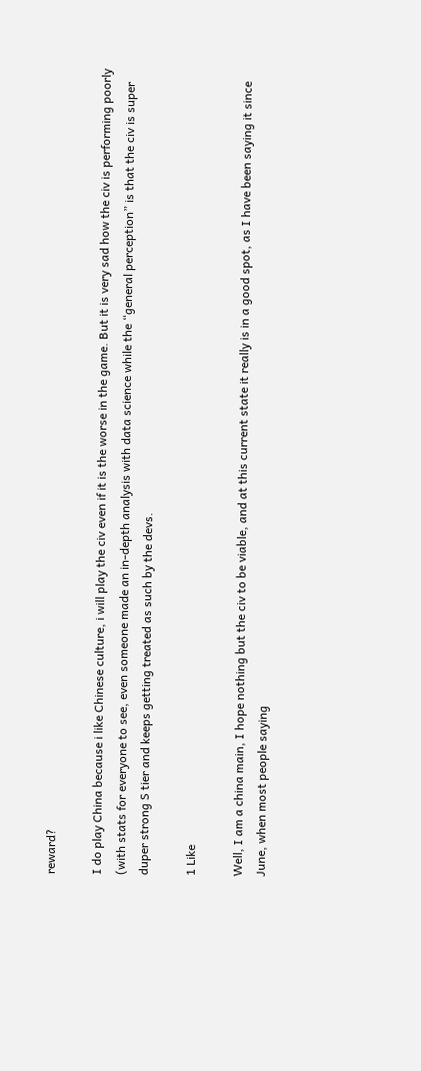reward?

I do play China because i like Chinese culture, i will play the civ even if it is the worse in the game. But it is very sad how the civ is performing poorly (with stats for everyone to see, even someone made an in-depth analysis with data science while the “general perception” is that the civ is super duper strong S tier and keeps getting treated as such by the devs.

1 Like

Well, I am a china main, I hope nothing but the civ to be viable, and at this current state it really is in a good spot, as I have been saying it since June, when most people saying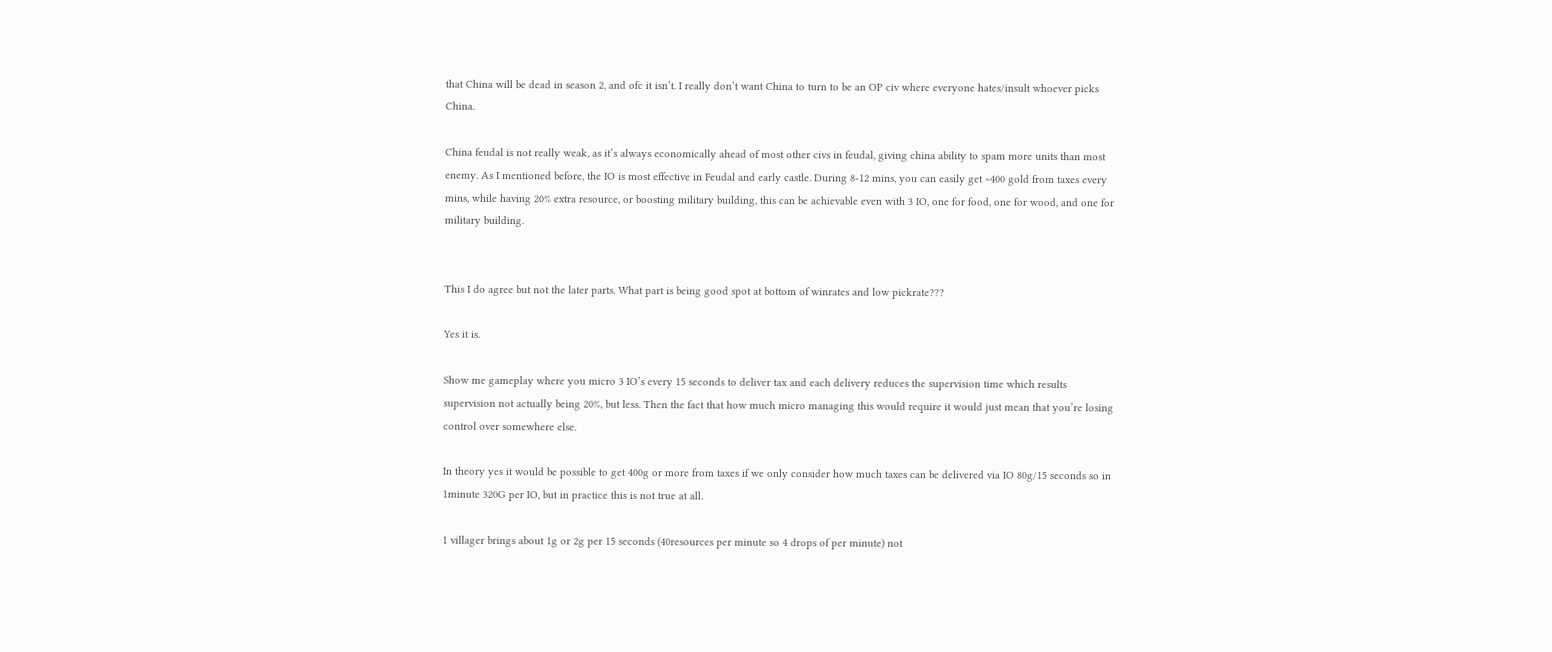that China will be dead in season 2, and ofc it isn’t. I really don’t want China to turn to be an OP civ where everyone hates/insult whoever picks China.

China feudal is not really weak, as it’s always economically ahead of most other civs in feudal, giving china ability to spam more units than most enemy. As I mentioned before, the IO is most effective in Feudal and early castle. During 8-12 mins, you can easily get ~400 gold from taxes every mins, while having 20% extra resource, or boosting military building, this can be achievable even with 3 IO, one for food, one for wood, and one for military building.


This I do agree but not the later parts. What part is being good spot at bottom of winrates and low pickrate???

Yes it is.

Show me gameplay where you micro 3 IO’s every 15 seconds to deliver tax and each delivery reduces the supervision time which results supervision not actually being 20%, but less. Then the fact that how much micro managing this would require it would just mean that you’re losing control over somewhere else.

In theory yes it would be possible to get 400g or more from taxes if we only consider how much taxes can be delivered via IO 80g/15 seconds so in 1minute 320G per IO, but in practice this is not true at all.

1 villager brings about 1g or 2g per 15 seconds (40resources per minute so 4 drops of per minute) not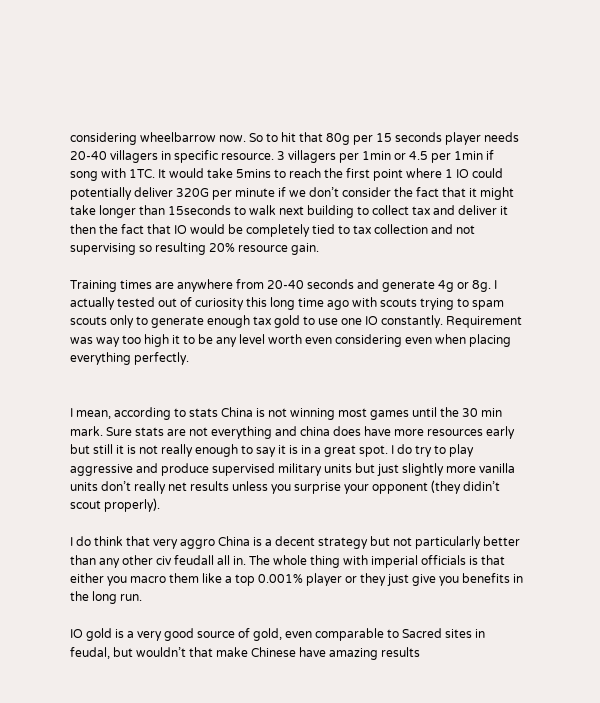considering wheelbarrow now. So to hit that 80g per 15 seconds player needs 20-40 villagers in specific resource. 3 villagers per 1min or 4.5 per 1min if song with 1TC. It would take 5mins to reach the first point where 1 IO could potentially deliver 320G per minute if we don’t consider the fact that it might take longer than 15seconds to walk next building to collect tax and deliver it then the fact that IO would be completely tied to tax collection and not supervising so resulting 20% resource gain.

Training times are anywhere from 20-40 seconds and generate 4g or 8g. I actually tested out of curiosity this long time ago with scouts trying to spam scouts only to generate enough tax gold to use one IO constantly. Requirement was way too high it to be any level worth even considering even when placing everything perfectly.


I mean, according to stats China is not winning most games until the 30 min mark. Sure stats are not everything and china does have more resources early but still it is not really enough to say it is in a great spot. I do try to play aggressive and produce supervised military units but just slightly more vanilla units don’t really net results unless you surprise your opponent (they didin’t scout properly).

I do think that very aggro China is a decent strategy but not particularly better than any other civ feudall all in. The whole thing with imperial officials is that either you macro them like a top 0.001% player or they just give you benefits in the long run.

IO gold is a very good source of gold, even comparable to Sacred sites in feudal, but wouldn’t that make Chinese have amazing results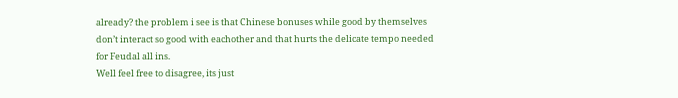already? the problem i see is that Chinese bonuses while good by themselves don’t interact so good with eachother and that hurts the delicate tempo needed for Feudal all ins.
Well feel free to disagree, its just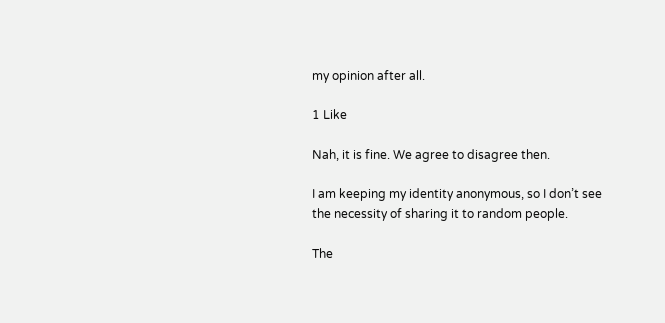my opinion after all.

1 Like

Nah, it is fine. We agree to disagree then.

I am keeping my identity anonymous, so I don’t see the necessity of sharing it to random people.

The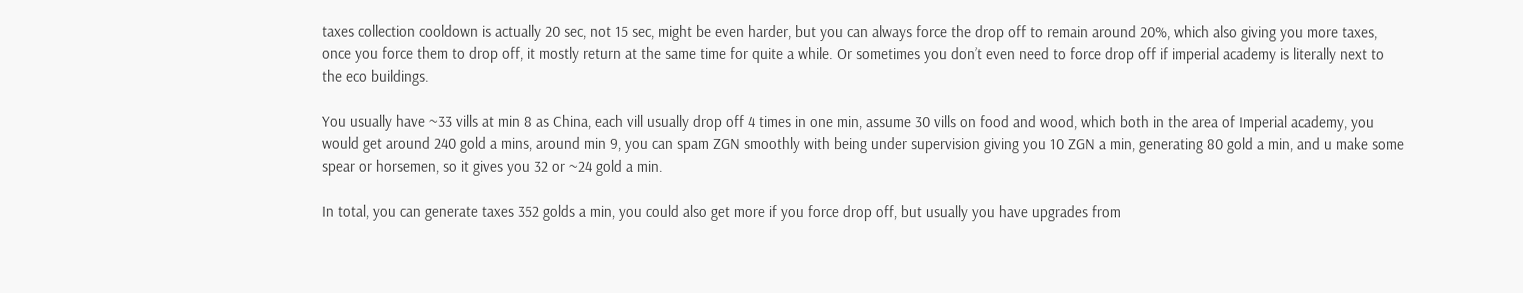taxes collection cooldown is actually 20 sec, not 15 sec, might be even harder, but you can always force the drop off to remain around 20%, which also giving you more taxes, once you force them to drop off, it mostly return at the same time for quite a while. Or sometimes you don’t even need to force drop off if imperial academy is literally next to the eco buildings.

You usually have ~33 vills at min 8 as China, each vill usually drop off 4 times in one min, assume 30 vills on food and wood, which both in the area of Imperial academy, you would get around 240 gold a mins, around min 9, you can spam ZGN smoothly with being under supervision giving you 10 ZGN a min, generating 80 gold a min, and u make some spear or horsemen, so it gives you 32 or ~24 gold a min.

In total, you can generate taxes 352 golds a min, you could also get more if you force drop off, but usually you have upgrades from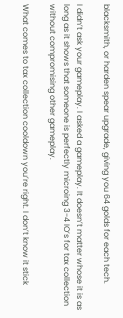blacksmith, or harden spear upgrade, giving you 64 golds for each tech.

I didn’t ask your gameplay. I asked a gameplay. It doesn’t matter whose it is as long as it shows that someone is perfectly microing 3-4 IO’s for tax collection without compromising other gameplay.

What comes to tax collection cooldown you’re right. I don’t know it stick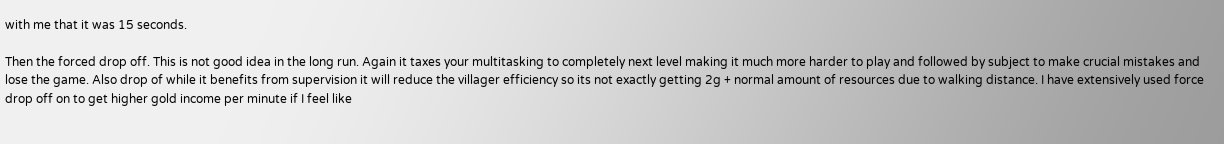with me that it was 15 seconds.

Then the forced drop off. This is not good idea in the long run. Again it taxes your multitasking to completely next level making it much more harder to play and followed by subject to make crucial mistakes and lose the game. Also drop of while it benefits from supervision it will reduce the villager efficiency so its not exactly getting 2g + normal amount of resources due to walking distance. I have extensively used force drop off on to get higher gold income per minute if I feel like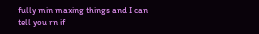fully min maxing things and I can tell you rn if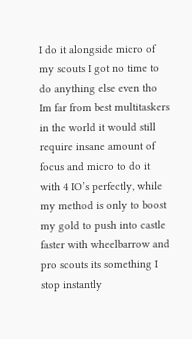I do it alongside micro of my scouts I got no time to do anything else even tho Im far from best multitaskers in the world it would still require insane amount of focus and micro to do it with 4 IO’s perfectly, while my method is only to boost my gold to push into castle faster with wheelbarrow and pro scouts its something I stop instantly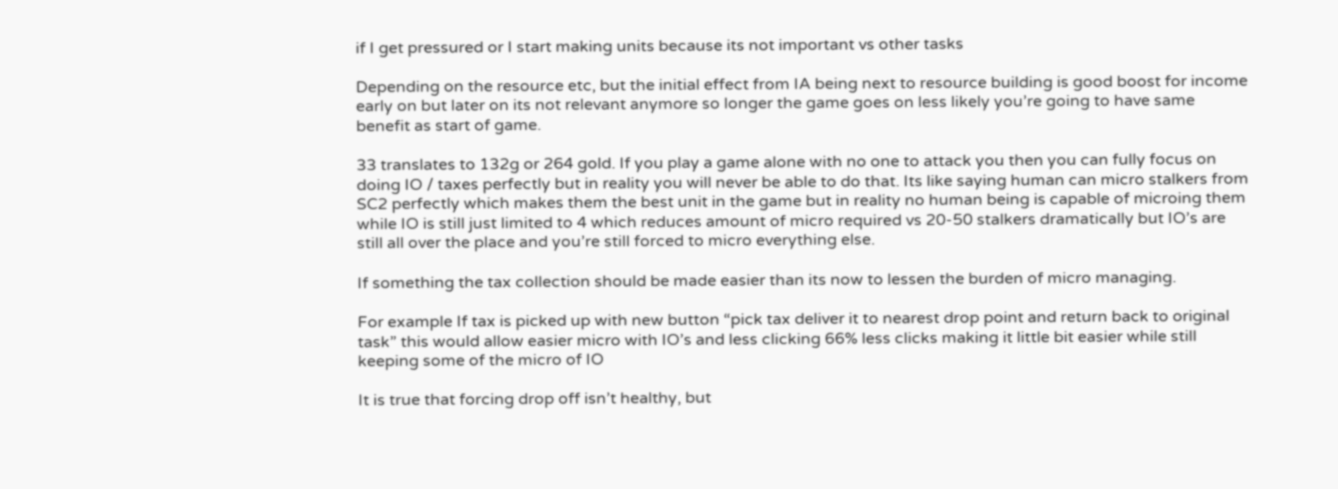if I get pressured or I start making units because its not important vs other tasks

Depending on the resource etc, but the initial effect from IA being next to resource building is good boost for income early on but later on its not relevant anymore so longer the game goes on less likely you’re going to have same benefit as start of game.

33 translates to 132g or 264 gold. If you play a game alone with no one to attack you then you can fully focus on doing IO / taxes perfectly but in reality you will never be able to do that. Its like saying human can micro stalkers from SC2 perfectly which makes them the best unit in the game but in reality no human being is capable of microing them while IO is still just limited to 4 which reduces amount of micro required vs 20-50 stalkers dramatically but IO’s are still all over the place and you’re still forced to micro everything else.

If something the tax collection should be made easier than its now to lessen the burden of micro managing.

For example If tax is picked up with new button “pick tax deliver it to nearest drop point and return back to original task” this would allow easier micro with IO’s and less clicking 66% less clicks making it little bit easier while still keeping some of the micro of IO

It is true that forcing drop off isn’t healthy, but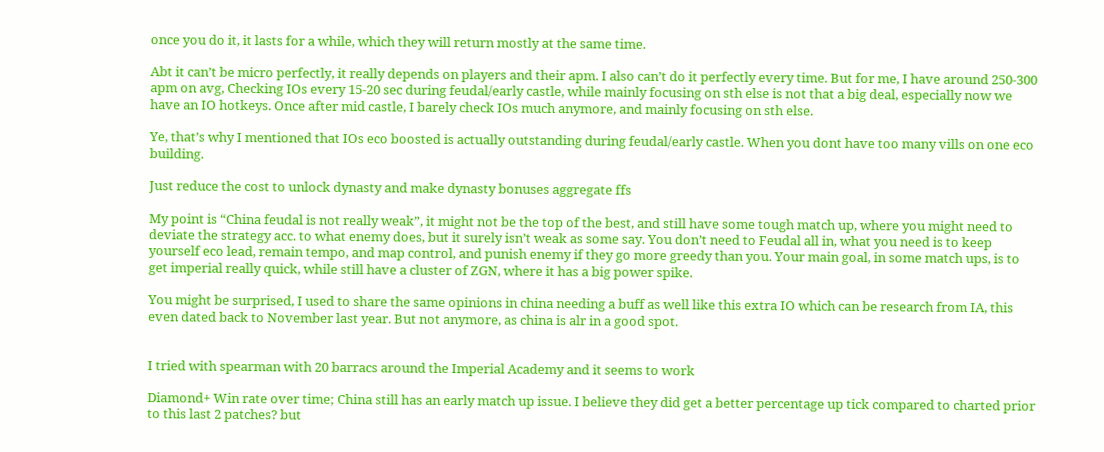once you do it, it lasts for a while, which they will return mostly at the same time.

Abt it can’t be micro perfectly, it really depends on players and their apm. I also can’t do it perfectly every time. But for me, I have around 250-300 apm on avg, Checking IOs every 15-20 sec during feudal/early castle, while mainly focusing on sth else is not that a big deal, especially now we have an IO hotkeys. Once after mid castle, I barely check IOs much anymore, and mainly focusing on sth else.

Ye, that’s why I mentioned that IOs eco boosted is actually outstanding during feudal/early castle. When you dont have too many vills on one eco building.

Just reduce the cost to unlock dynasty and make dynasty bonuses aggregate ffs

My point is “China feudal is not really weak”, it might not be the top of the best, and still have some tough match up, where you might need to deviate the strategy acc. to what enemy does, but it surely isn’t weak as some say. You don’t need to Feudal all in, what you need is to keep yourself eco lead, remain tempo, and map control, and punish enemy if they go more greedy than you. Your main goal, in some match ups, is to get imperial really quick, while still have a cluster of ZGN, where it has a big power spike.

You might be surprised, I used to share the same opinions in china needing a buff as well like this extra IO which can be research from IA, this even dated back to November last year. But not anymore, as china is alr in a good spot.


I tried with spearman with 20 barracs around the Imperial Academy and it seems to work

Diamond+ Win rate over time; China still has an early match up issue. I believe they did get a better percentage up tick compared to charted prior to this last 2 patches? but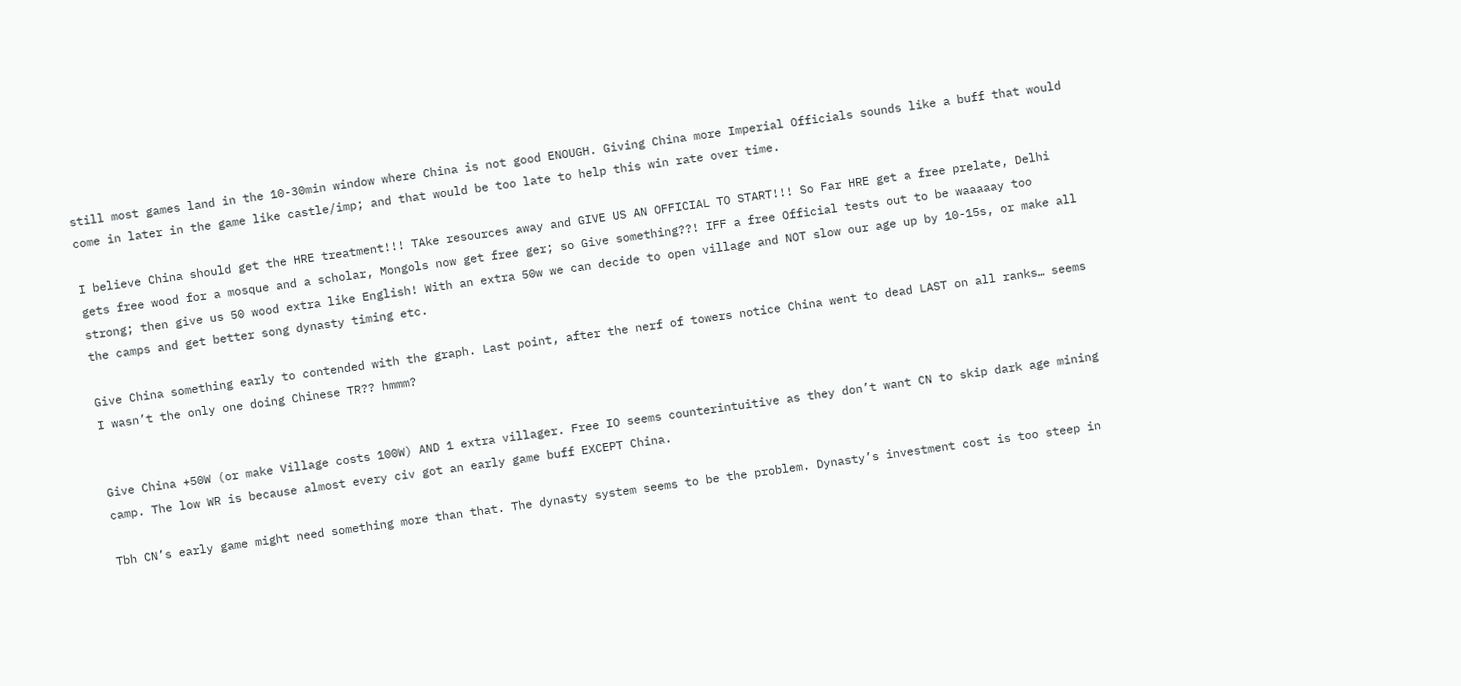still most games land in the 10-30min window where China is not good ENOUGH. Giving China more Imperial Officials sounds like a buff that would come in later in the game like castle/imp; and that would be too late to help this win rate over time.

I believe China should get the HRE treatment!!! TAke resources away and GIVE US AN OFFICIAL TO START!!! So Far HRE get a free prelate, Delhi gets free wood for a mosque and a scholar, Mongols now get free ger; so Give something??! IFF a free Official tests out to be waaaaay too strong; then give us 50 wood extra like English! With an extra 50w we can decide to open village and NOT slow our age up by 10-15s, or make all the camps and get better song dynasty timing etc.

Give China something early to contended with the graph. Last point, after the nerf of towers notice China went to dead LAST on all ranks… seems I wasn’t the only one doing Chinese TR?? hmmm?


Give China +50W (or make Village costs 100W) AND 1 extra villager. Free IO seems counterintuitive as they don’t want CN to skip dark age mining camp. The low WR is because almost every civ got an early game buff EXCEPT China.

Tbh CN’s early game might need something more than that. The dynasty system seems to be the problem. Dynasty’s investment cost is too steep in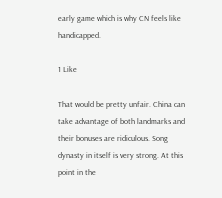early game which is why CN feels like handicapped.

1 Like

That would be pretty unfair. China can take advantage of both landmarks and their bonuses are ridiculous. Song dynasty in itself is very strong. At this point in the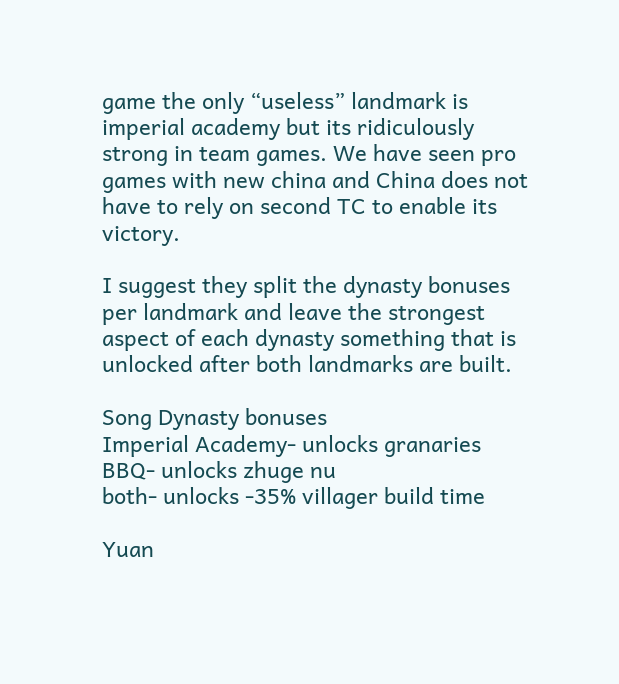game the only “useless” landmark is imperial academy but its ridiculously strong in team games. We have seen pro games with new china and China does not have to rely on second TC to enable its victory.

I suggest they split the dynasty bonuses per landmark and leave the strongest aspect of each dynasty something that is unlocked after both landmarks are built.

Song Dynasty bonuses
Imperial Academy- unlocks granaries
BBQ- unlocks zhuge nu
both- unlocks -35% villager build time

Yuan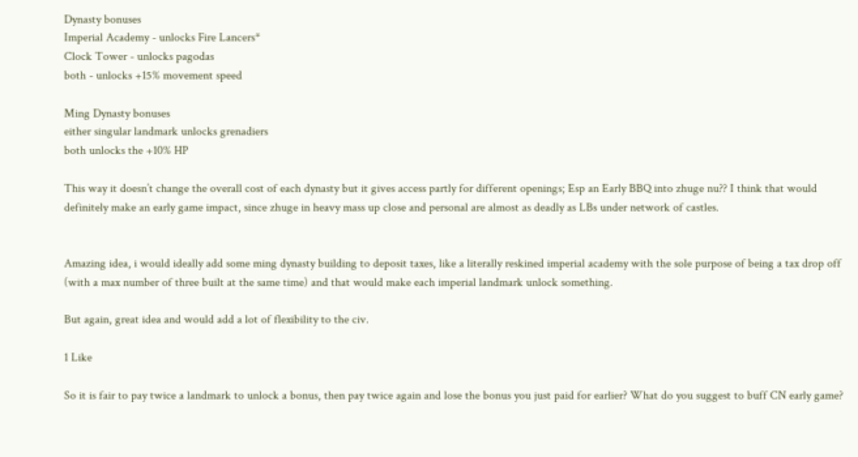Dynasty bonuses
Imperial Academy - unlocks Fire Lancers*
Clock Tower - unlocks pagodas
both - unlocks +15% movement speed

Ming Dynasty bonuses
either singular landmark unlocks grenadiers
both unlocks the +10% HP

This way it doesn’t change the overall cost of each dynasty but it gives access partly for different openings; Esp an Early BBQ into zhuge nu?? I think that would definitely make an early game impact, since zhuge in heavy mass up close and personal are almost as deadly as LBs under network of castles.


Amazing idea, i would ideally add some ming dynasty building to deposit taxes, like a literally reskined imperial academy with the sole purpose of being a tax drop off (with a max number of three built at the same time) and that would make each imperial landmark unlock something.

But again, great idea and would add a lot of flexibility to the civ.

1 Like

So it is fair to pay twice a landmark to unlock a bonus, then pay twice again and lose the bonus you just paid for earlier? What do you suggest to buff CN early game?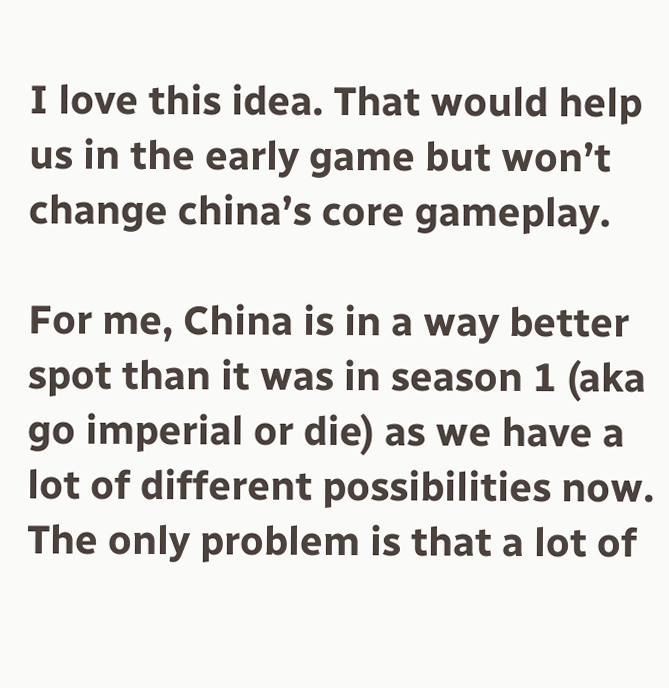I love this idea. That would help us in the early game but won’t change china’s core gameplay.

For me, China is in a way better spot than it was in season 1 (aka go imperial or die) as we have a lot of different possibilities now. The only problem is that a lot of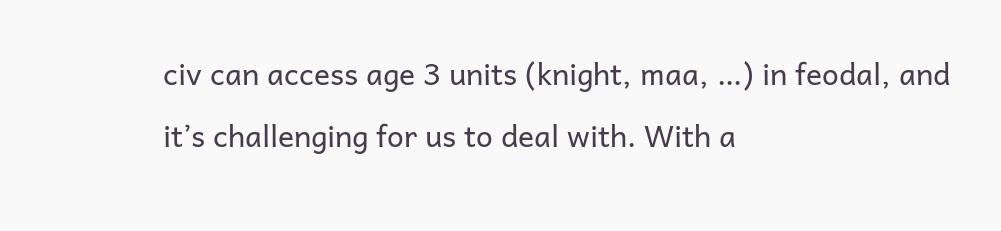civ can access age 3 units (knight, maa, …) in feodal, and it’s challenging for us to deal with. With a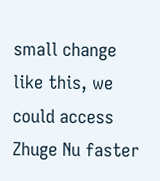small change like this, we could access Zhuge Nu faster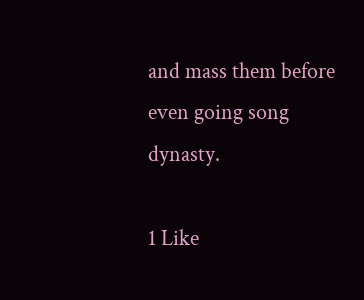and mass them before even going song dynasty.

1 Like